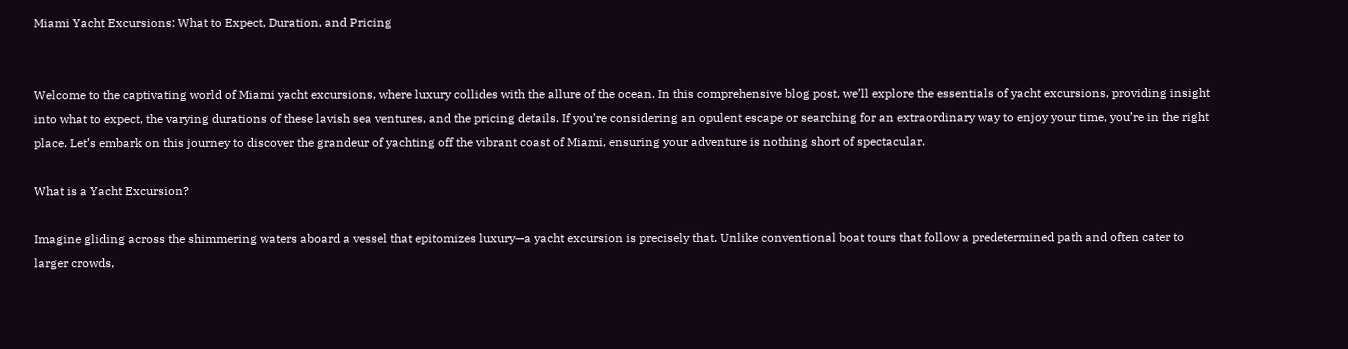Miami Yacht Excursions: What to Expect, Duration, and Pricing


Welcome to the captivating world of Miami yacht excursions, where luxury collides with the allure of the ocean. In this comprehensive blog post, we’ll explore the essentials of yacht excursions, providing insight into what to expect, the varying durations of these lavish sea ventures, and the pricing details. If you’re considering an opulent escape or searching for an extraordinary way to enjoy your time, you’re in the right place. Let’s embark on this journey to discover the grandeur of yachting off the vibrant coast of Miami, ensuring your adventure is nothing short of spectacular.

What is a Yacht Excursion?

Imagine gliding across the shimmering waters aboard a vessel that epitomizes luxury—a yacht excursion is precisely that. Unlike conventional boat tours that follow a predetermined path and often cater to larger crowds,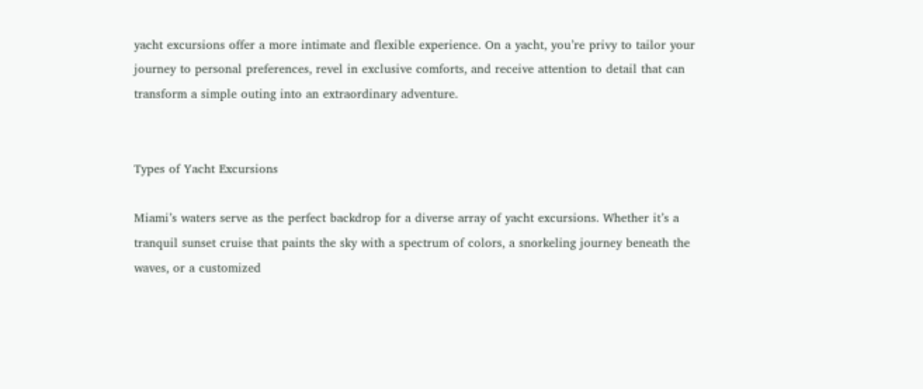yacht excursions offer a more intimate and flexible experience. On a yacht, you’re privy to tailor your journey to personal preferences, revel in exclusive comforts, and receive attention to detail that can transform a simple outing into an extraordinary adventure.


Types of Yacht Excursions

Miami’s waters serve as the perfect backdrop for a diverse array of yacht excursions. Whether it’s a tranquil sunset cruise that paints the sky with a spectrum of colors, a snorkeling journey beneath the waves, or a customized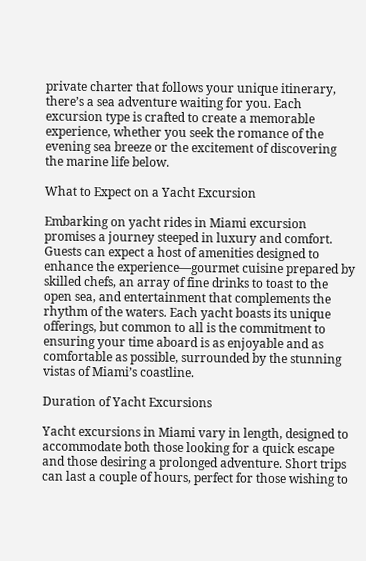private charter that follows your unique itinerary, there’s a sea adventure waiting for you. Each excursion type is crafted to create a memorable experience, whether you seek the romance of the evening sea breeze or the excitement of discovering the marine life below.

What to Expect on a Yacht Excursion

Embarking on yacht rides in Miami excursion promises a journey steeped in luxury and comfort. Guests can expect a host of amenities designed to enhance the experience—gourmet cuisine prepared by skilled chefs, an array of fine drinks to toast to the open sea, and entertainment that complements the rhythm of the waters. Each yacht boasts its unique offerings, but common to all is the commitment to ensuring your time aboard is as enjoyable and as comfortable as possible, surrounded by the stunning vistas of Miami’s coastline.

Duration of Yacht Excursions

Yacht excursions in Miami vary in length, designed to accommodate both those looking for a quick escape and those desiring a prolonged adventure. Short trips can last a couple of hours, perfect for those wishing to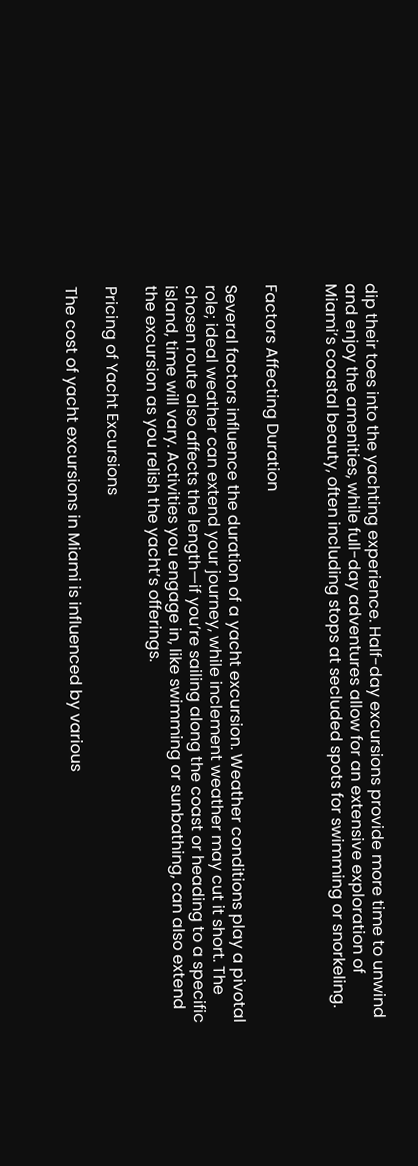dip their toes into the yachting experience. Half-day excursions provide more time to unwind and enjoy the amenities, while full-day adventures allow for an extensive exploration of Miami’s coastal beauty, often including stops at secluded spots for swimming or snorkeling.


Factors Affecting Duration

Several factors influence the duration of a yacht excursion. Weather conditions play a pivotal role; ideal weather can extend your journey, while inclement weather may cut it short. The chosen route also affects the length—if you’re sailing along the coast or heading to a specific island, time will vary. Activities you engage in, like swimming or sunbathing, can also extend the excursion as you relish the yacht’s offerings.

Pricing of Yacht Excursions

The cost of yacht excursions in Miami is influenced by various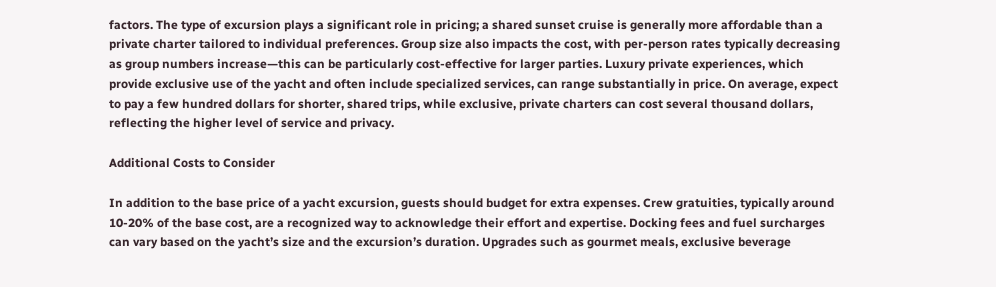factors. The type of excursion plays a significant role in pricing; a shared sunset cruise is generally more affordable than a private charter tailored to individual preferences. Group size also impacts the cost, with per-person rates typically decreasing as group numbers increase—this can be particularly cost-effective for larger parties. Luxury private experiences, which provide exclusive use of the yacht and often include specialized services, can range substantially in price. On average, expect to pay a few hundred dollars for shorter, shared trips, while exclusive, private charters can cost several thousand dollars, reflecting the higher level of service and privacy.

Additional Costs to Consider

In addition to the base price of a yacht excursion, guests should budget for extra expenses. Crew gratuities, typically around 10-20% of the base cost, are a recognized way to acknowledge their effort and expertise. Docking fees and fuel surcharges can vary based on the yacht’s size and the excursion’s duration. Upgrades such as gourmet meals, exclusive beverage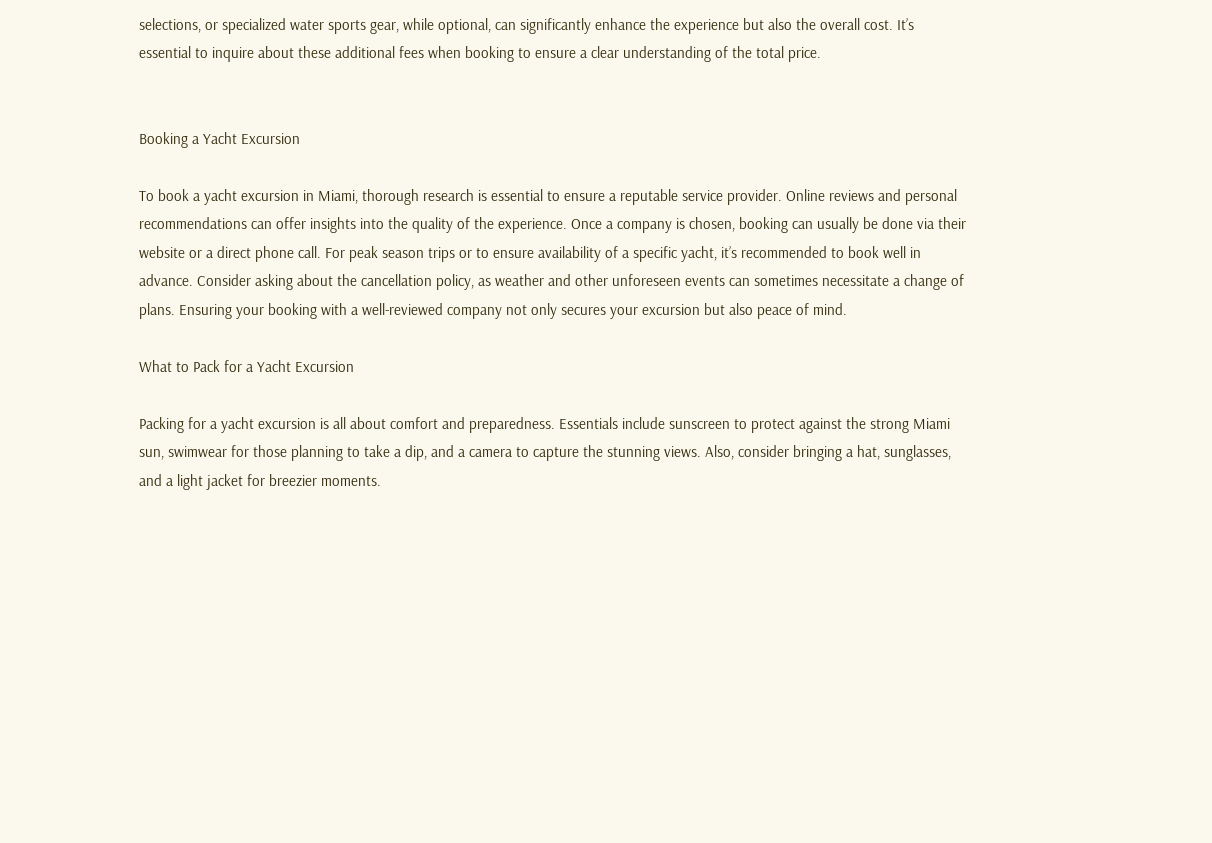selections, or specialized water sports gear, while optional, can significantly enhance the experience but also the overall cost. It’s essential to inquire about these additional fees when booking to ensure a clear understanding of the total price.


Booking a Yacht Excursion

To book a yacht excursion in Miami, thorough research is essential to ensure a reputable service provider. Online reviews and personal recommendations can offer insights into the quality of the experience. Once a company is chosen, booking can usually be done via their website or a direct phone call. For peak season trips or to ensure availability of a specific yacht, it’s recommended to book well in advance. Consider asking about the cancellation policy, as weather and other unforeseen events can sometimes necessitate a change of plans. Ensuring your booking with a well-reviewed company not only secures your excursion but also peace of mind.

What to Pack for a Yacht Excursion

Packing for a yacht excursion is all about comfort and preparedness. Essentials include sunscreen to protect against the strong Miami sun, swimwear for those planning to take a dip, and a camera to capture the stunning views. Also, consider bringing a hat, sunglasses, and a light jacket for breezier moments.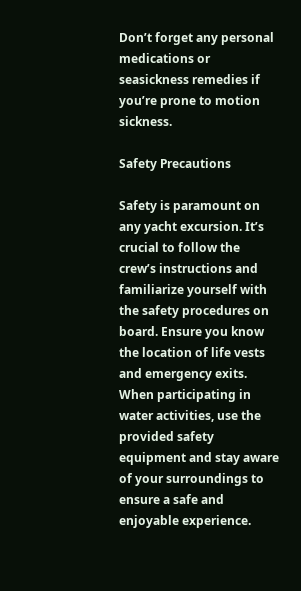Don’t forget any personal medications or seasickness remedies if you’re prone to motion sickness.

Safety Precautions

Safety is paramount on any yacht excursion. It’s crucial to follow the crew’s instructions and familiarize yourself with the safety procedures on board. Ensure you know the location of life vests and emergency exits. When participating in water activities, use the provided safety equipment and stay aware of your surroundings to ensure a safe and enjoyable experience.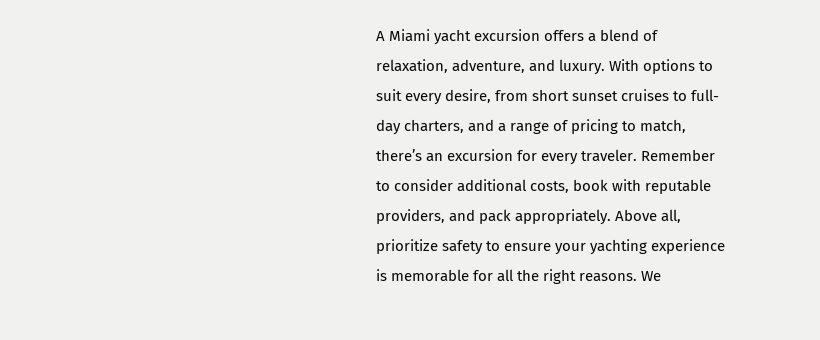A Miami yacht excursion offers a blend of relaxation, adventure, and luxury. With options to suit every desire, from short sunset cruises to full-day charters, and a range of pricing to match, there’s an excursion for every traveler. Remember to consider additional costs, book with reputable providers, and pack appropriately. Above all, prioritize safety to ensure your yachting experience is memorable for all the right reasons. We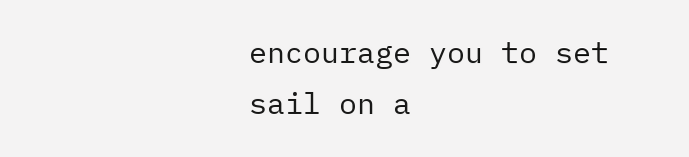encourage you to set sail on a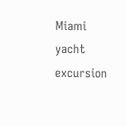Miami yacht excursion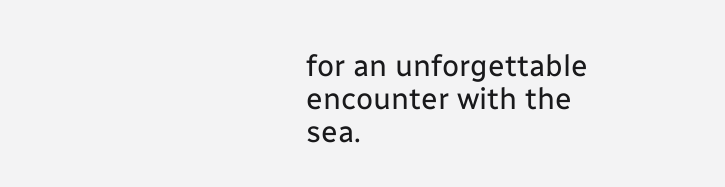for an unforgettable encounter with the sea.